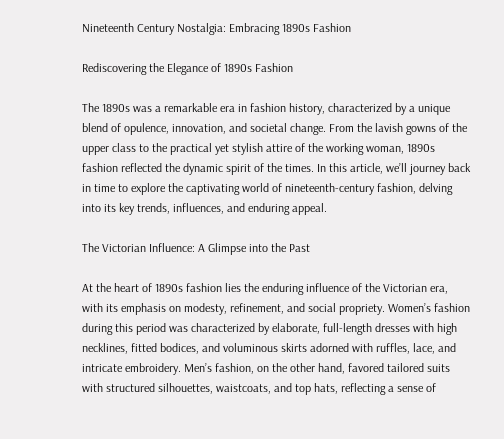Nineteenth Century Nostalgia: Embracing 1890s Fashion

Rediscovering the Elegance of 1890s Fashion

The 1890s was a remarkable era in fashion history, characterized by a unique blend of opulence, innovation, and societal change. From the lavish gowns of the upper class to the practical yet stylish attire of the working woman, 1890s fashion reflected the dynamic spirit of the times. In this article, we’ll journey back in time to explore the captivating world of nineteenth-century fashion, delving into its key trends, influences, and enduring appeal.

The Victorian Influence: A Glimpse into the Past

At the heart of 1890s fashion lies the enduring influence of the Victorian era, with its emphasis on modesty, refinement, and social propriety. Women’s fashion during this period was characterized by elaborate, full-length dresses with high necklines, fitted bodices, and voluminous skirts adorned with ruffles, lace, and intricate embroidery. Men’s fashion, on the other hand, favored tailored suits with structured silhouettes, waistcoats, and top hats, reflecting a sense of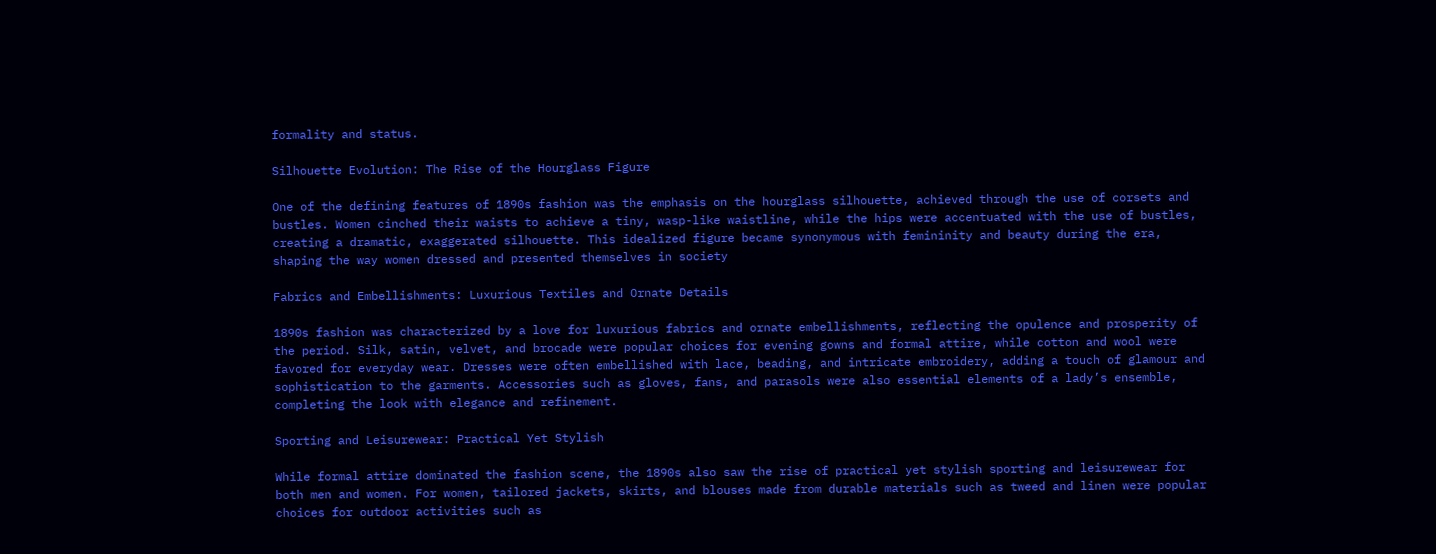formality and status.

Silhouette Evolution: The Rise of the Hourglass Figure

One of the defining features of 1890s fashion was the emphasis on the hourglass silhouette, achieved through the use of corsets and bustles. Women cinched their waists to achieve a tiny, wasp-like waistline, while the hips were accentuated with the use of bustles, creating a dramatic, exaggerated silhouette. This idealized figure became synonymous with femininity and beauty during the era, shaping the way women dressed and presented themselves in society

Fabrics and Embellishments: Luxurious Textiles and Ornate Details

1890s fashion was characterized by a love for luxurious fabrics and ornate embellishments, reflecting the opulence and prosperity of the period. Silk, satin, velvet, and brocade were popular choices for evening gowns and formal attire, while cotton and wool were favored for everyday wear. Dresses were often embellished with lace, beading, and intricate embroidery, adding a touch of glamour and sophistication to the garments. Accessories such as gloves, fans, and parasols were also essential elements of a lady’s ensemble, completing the look with elegance and refinement.

Sporting and Leisurewear: Practical Yet Stylish

While formal attire dominated the fashion scene, the 1890s also saw the rise of practical yet stylish sporting and leisurewear for both men and women. For women, tailored jackets, skirts, and blouses made from durable materials such as tweed and linen were popular choices for outdoor activities such as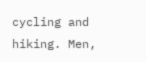cycling and hiking. Men,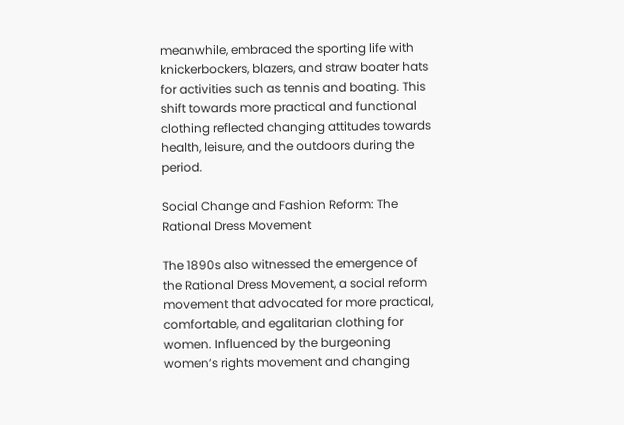meanwhile, embraced the sporting life with knickerbockers, blazers, and straw boater hats for activities such as tennis and boating. This shift towards more practical and functional clothing reflected changing attitudes towards health, leisure, and the outdoors during the period.

Social Change and Fashion Reform: The Rational Dress Movement

The 1890s also witnessed the emergence of the Rational Dress Movement, a social reform movement that advocated for more practical, comfortable, and egalitarian clothing for women. Influenced by the burgeoning women’s rights movement and changing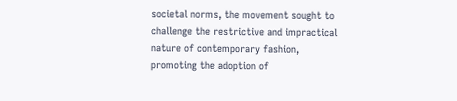societal norms, the movement sought to challenge the restrictive and impractical nature of contemporary fashion, promoting the adoption of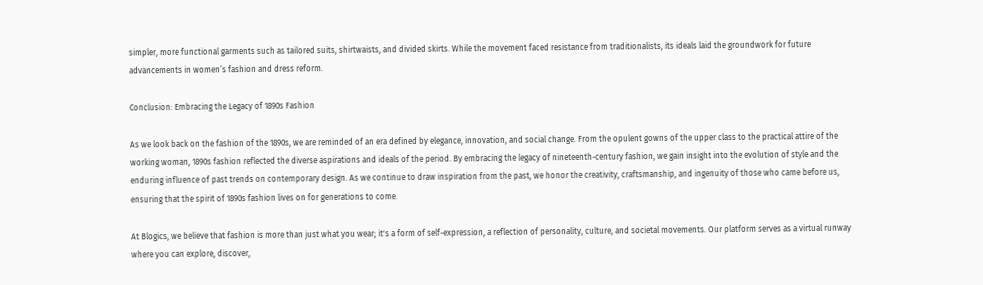simpler, more functional garments such as tailored suits, shirtwaists, and divided skirts. While the movement faced resistance from traditionalists, its ideals laid the groundwork for future advancements in women’s fashion and dress reform.

Conclusion: Embracing the Legacy of 1890s Fashion

As we look back on the fashion of the 1890s, we are reminded of an era defined by elegance, innovation, and social change. From the opulent gowns of the upper class to the practical attire of the working woman, 1890s fashion reflected the diverse aspirations and ideals of the period. By embracing the legacy of nineteenth-century fashion, we gain insight into the evolution of style and the enduring influence of past trends on contemporary design. As we continue to draw inspiration from the past, we honor the creativity, craftsmanship, and ingenuity of those who came before us, ensuring that the spirit of 1890s fashion lives on for generations to come.

At Blogics, we believe that fashion is more than just what you wear; it's a form of self-expression, a reflection of personality, culture, and societal movements. Our platform serves as a virtual runway where you can explore, discover,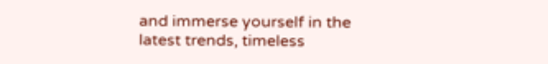and immerse yourself in the latest trends, timeless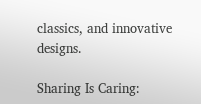classics, and innovative designs.

Sharing Is Caring: